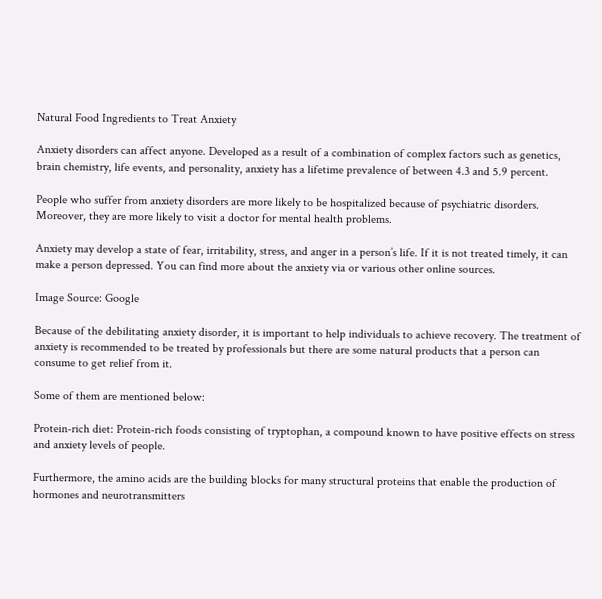Natural Food Ingredients to Treat Anxiety

Anxiety disorders can affect anyone. Developed as a result of a combination of complex factors such as genetics, brain chemistry, life events, and personality, anxiety has a lifetime prevalence of between 4.3 and 5.9 percent.

People who suffer from anxiety disorders are more likely to be hospitalized because of psychiatric disorders. Moreover, they are more likely to visit a doctor for mental health problems.

Anxiety may develop a state of fear, irritability, stress, and anger in a person’s life. If it is not treated timely, it can make a person depressed. You can find more about the anxiety via or various other online sources.

Image Source: Google

Because of the debilitating anxiety disorder, it is important to help individuals to achieve recovery. The treatment of anxiety is recommended to be treated by professionals but there are some natural products that a person can consume to get relief from it.

Some of them are mentioned below:

Protein-rich diet: Protein-rich foods consisting of tryptophan, a compound known to have positive effects on stress and anxiety levels of people.

Furthermore, the amino acids are the building blocks for many structural proteins that enable the production of hormones and neurotransmitters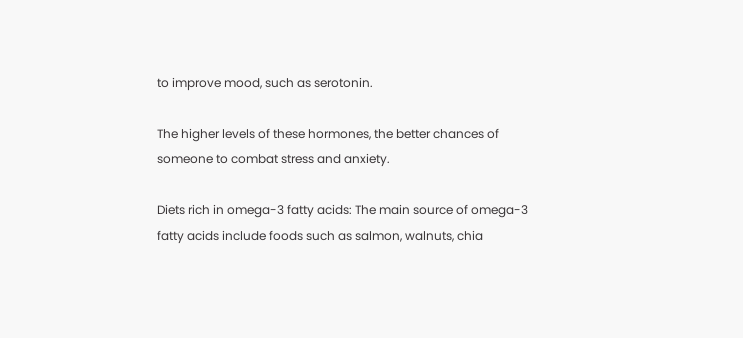to improve mood, such as serotonin.

The higher levels of these hormones, the better chances of someone to combat stress and anxiety.

Diets rich in omega-3 fatty acids: The main source of omega-3 fatty acids include foods such as salmon, walnuts, chia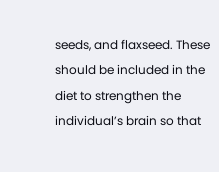seeds, and flaxseed. These should be included in the diet to strengthen the individual’s brain so that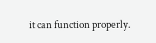it can function properly.